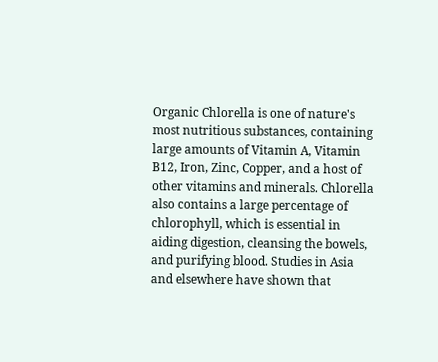Organic Chlorella is one of nature's most nutritious substances, containing large amounts of Vitamin A, Vitamin B12, Iron, Zinc, Copper, and a host of other vitamins and minerals. Chlorella also contains a large percentage of chlorophyll, which is essential in aiding digestion, cleansing the bowels, and purifying blood. Studies in Asia and elsewhere have shown that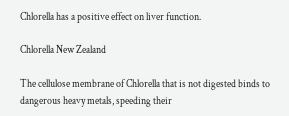Chlorella has a positive effect on liver function.

Chlorella New Zealand

The cellulose membrane of Chlorella that is not digested binds to dangerous heavy metals, speeding their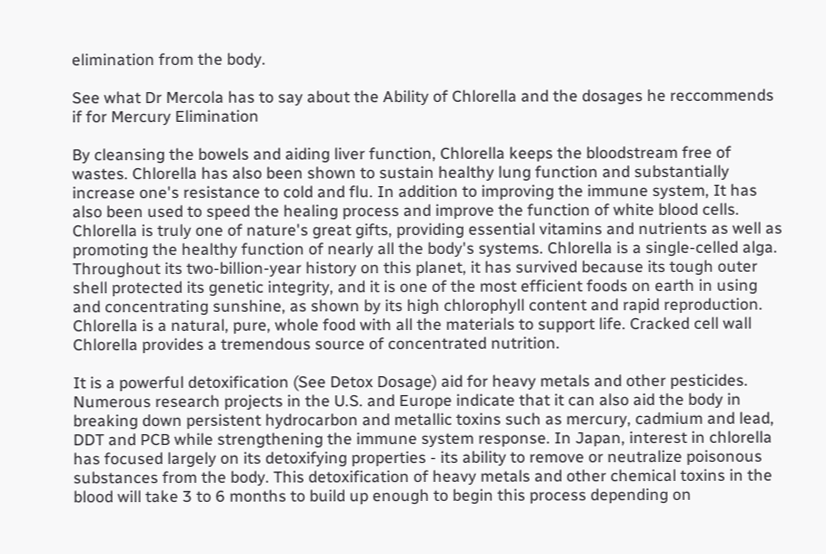elimination from the body.

See what Dr Mercola has to say about the Ability of Chlorella and the dosages he reccommends if for Mercury Elimination

By cleansing the bowels and aiding liver function, Chlorella keeps the bloodstream free of wastes. Chlorella has also been shown to sustain healthy lung function and substantially increase one's resistance to cold and flu. In addition to improving the immune system, It has also been used to speed the healing process and improve the function of white blood cells. Chlorella is truly one of nature's great gifts, providing essential vitamins and nutrients as well as promoting the healthy function of nearly all the body's systems. Chlorella is a single-celled alga. Throughout its two-billion-year history on this planet, it has survived because its tough outer shell protected its genetic integrity, and it is one of the most efficient foods on earth in using and concentrating sunshine, as shown by its high chlorophyll content and rapid reproduction. Chlorella is a natural, pure, whole food with all the materials to support life. Cracked cell wall Chlorella provides a tremendous source of concentrated nutrition.

It is a powerful detoxification (See Detox Dosage) aid for heavy metals and other pesticides. Numerous research projects in the U.S. and Europe indicate that it can also aid the body in breaking down persistent hydrocarbon and metallic toxins such as mercury, cadmium and lead, DDT and PCB while strengthening the immune system response. In Japan, interest in chlorella has focused largely on its detoxifying properties - its ability to remove or neutralize poisonous substances from the body. This detoxification of heavy metals and other chemical toxins in the blood will take 3 to 6 months to build up enough to begin this process depending on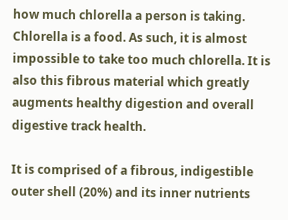how much chlorella a person is taking. Chlorella is a food. As such, it is almost impossible to take too much chlorella. It is also this fibrous material which greatly augments healthy digestion and overall digestive track health.

It is comprised of a fibrous, indigestible outer shell (20%) and its inner nutrients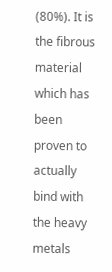(80%). It is the fibrous material which has been proven to actually bind with the heavy metals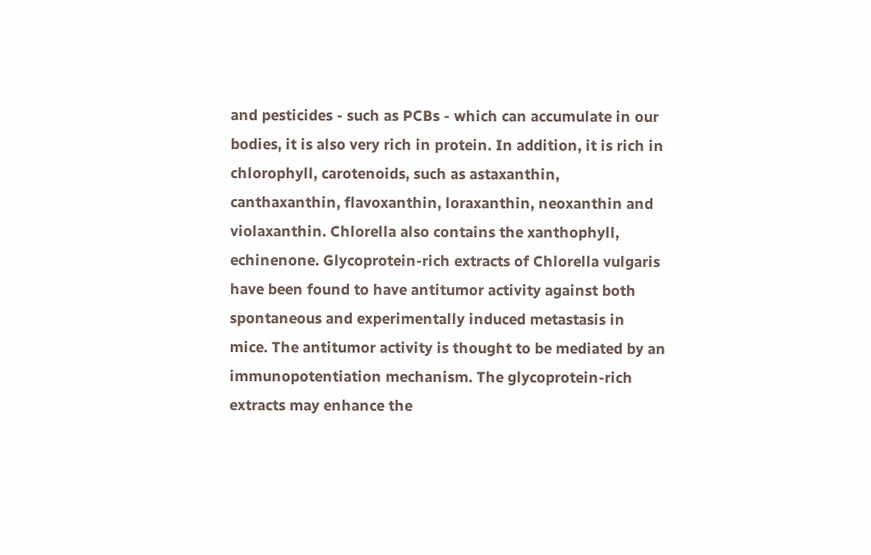and pesticides - such as PCBs - which can accumulate in our bodies, it is also very rich in protein. In addition, it is rich in chlorophyll, carotenoids, such as astaxanthin, canthaxanthin, flavoxanthin, loraxanthin, neoxanthin and violaxanthin. Chlorella also contains the xanthophyll, echinenone. Glycoprotein-rich extracts of Chlorella vulgaris have been found to have antitumor activity against both spontaneous and experimentally induced metastasis in mice. The antitumor activity is thought to be mediated by an immunopotentiation mechanism. The glycoprotein-rich extracts may enhance the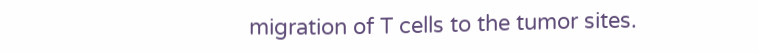migration of T cells to the tumor sites.